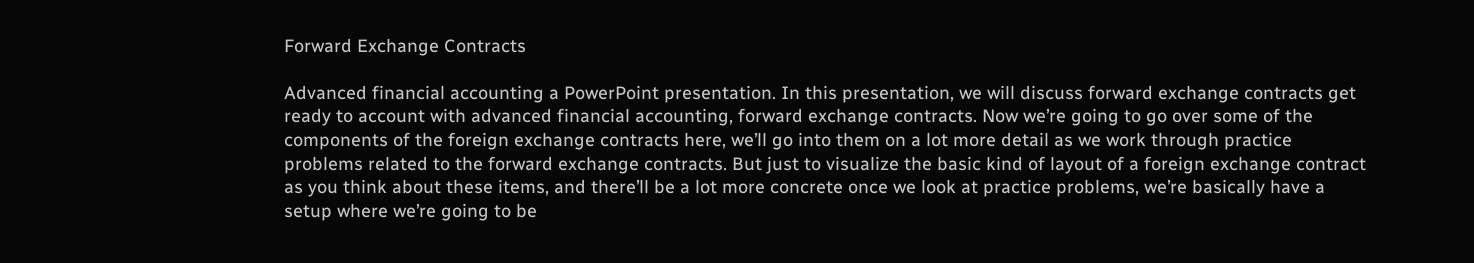Forward Exchange Contracts

Advanced financial accounting a PowerPoint presentation. In this presentation, we will discuss forward exchange contracts get ready to account with advanced financial accounting, forward exchange contracts. Now we’re going to go over some of the components of the foreign exchange contracts here, we’ll go into them on a lot more detail as we work through practice problems related to the forward exchange contracts. But just to visualize the basic kind of layout of a foreign exchange contract as you think about these items, and there’ll be a lot more concrete once we look at practice problems, we’re basically have a setup where we’re going to be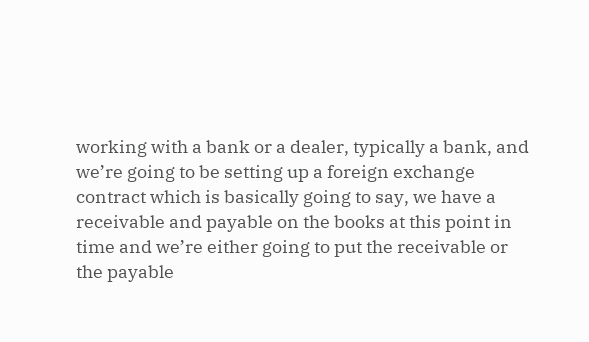working with a bank or a dealer, typically a bank, and we’re going to be setting up a foreign exchange contract which is basically going to say, we have a receivable and payable on the books at this point in time and we’re either going to put the receivable or the payable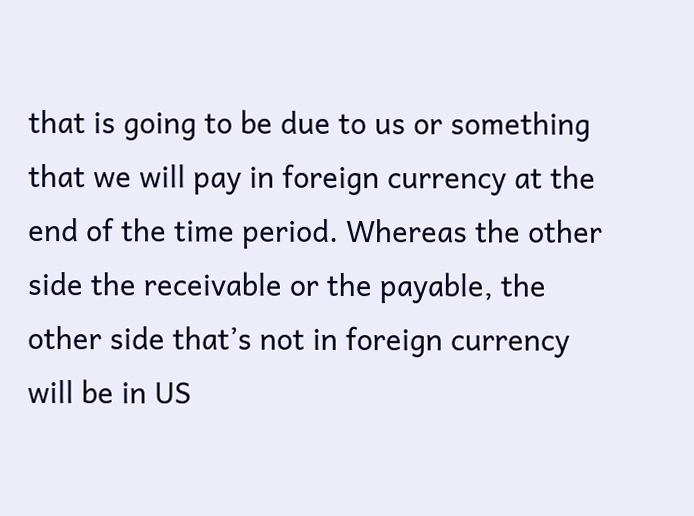that is going to be due to us or something that we will pay in foreign currency at the end of the time period. Whereas the other side the receivable or the payable, the other side that’s not in foreign currency will be in US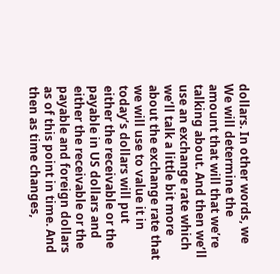dollars. In other words, we We will determine the amount that will that we’re talking about. And then we’ll use an exchange rate which we’ll talk a little bit more about the exchange rate that we will use to value it in today’s dollars will put either the receivable or the payable in US dollars and either the receivable or the payable and foreign dollars as of this point in time. And then as time changes,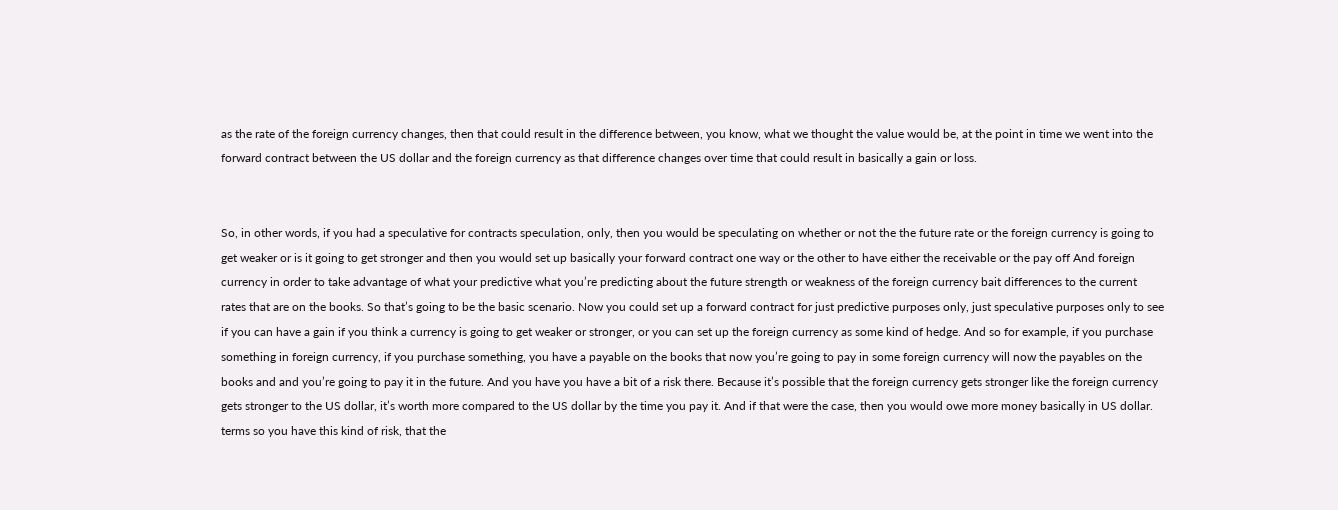as the rate of the foreign currency changes, then that could result in the difference between, you know, what we thought the value would be, at the point in time we went into the forward contract between the US dollar and the foreign currency as that difference changes over time that could result in basically a gain or loss.


So, in other words, if you had a speculative for contracts speculation, only, then you would be speculating on whether or not the the future rate or the foreign currency is going to get weaker or is it going to get stronger and then you would set up basically your forward contract one way or the other to have either the receivable or the pay off And foreign currency in order to take advantage of what your predictive what you’re predicting about the future strength or weakness of the foreign currency bait differences to the current rates that are on the books. So that’s going to be the basic scenario. Now you could set up a forward contract for just predictive purposes only, just speculative purposes only to see if you can have a gain if you think a currency is going to get weaker or stronger, or you can set up the foreign currency as some kind of hedge. And so for example, if you purchase something in foreign currency, if you purchase something, you have a payable on the books that now you’re going to pay in some foreign currency will now the payables on the books and and you’re going to pay it in the future. And you have you have a bit of a risk there. Because it’s possible that the foreign currency gets stronger like the foreign currency gets stronger to the US dollar, it’s worth more compared to the US dollar by the time you pay it. And if that were the case, then you would owe more money basically in US dollar. terms so you have this kind of risk, that the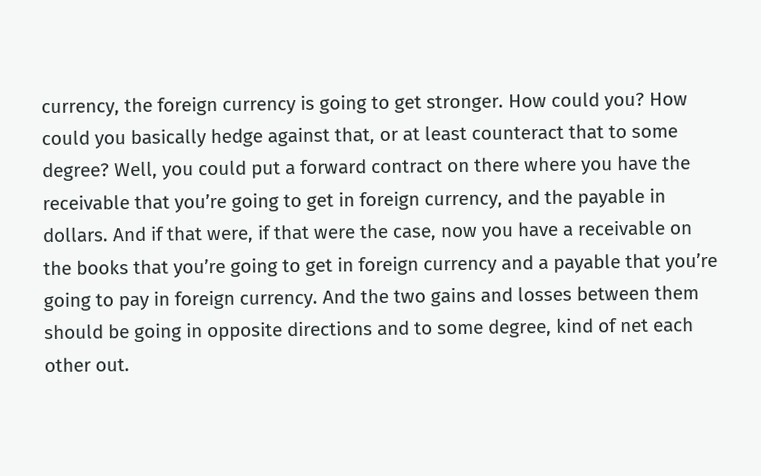currency, the foreign currency is going to get stronger. How could you? How could you basically hedge against that, or at least counteract that to some degree? Well, you could put a forward contract on there where you have the receivable that you’re going to get in foreign currency, and the payable in dollars. And if that were, if that were the case, now you have a receivable on the books that you’re going to get in foreign currency and a payable that you’re going to pay in foreign currency. And the two gains and losses between them should be going in opposite directions and to some degree, kind of net each other out.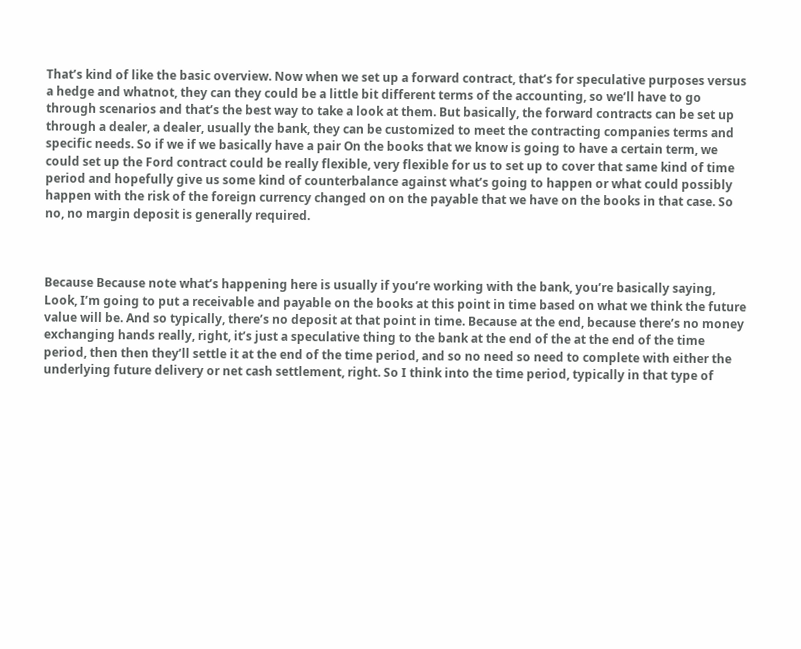That’s kind of like the basic overview. Now when we set up a forward contract, that’s for speculative purposes versus a hedge and whatnot, they can they could be a little bit different terms of the accounting, so we’ll have to go through scenarios and that’s the best way to take a look at them. But basically, the forward contracts can be set up through a dealer, a dealer, usually the bank, they can be customized to meet the contracting companies terms and specific needs. So if we if we basically have a pair On the books that we know is going to have a certain term, we could set up the Ford contract could be really flexible, very flexible for us to set up to cover that same kind of time period and hopefully give us some kind of counterbalance against what’s going to happen or what could possibly happen with the risk of the foreign currency changed on on the payable that we have on the books in that case. So no, no margin deposit is generally required.



Because Because note what’s happening here is usually if you’re working with the bank, you’re basically saying, Look, I’m going to put a receivable and payable on the books at this point in time based on what we think the future value will be. And so typically, there’s no deposit at that point in time. Because at the end, because there’s no money exchanging hands really, right, it’s just a speculative thing to the bank at the end of the at the end of the time period, then then they’ll settle it at the end of the time period, and so no need so need to complete with either the underlying future delivery or net cash settlement, right. So I think into the time period, typically in that type of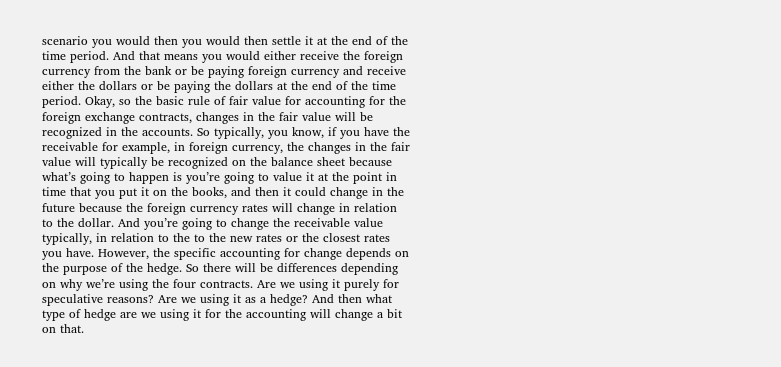scenario you would then you would then settle it at the end of the time period. And that means you would either receive the foreign currency from the bank or be paying foreign currency and receive either the dollars or be paying the dollars at the end of the time period. Okay, so the basic rule of fair value for accounting for the foreign exchange contracts, changes in the fair value will be recognized in the accounts. So typically, you know, if you have the receivable for example, in foreign currency, the changes in the fair value will typically be recognized on the balance sheet because what’s going to happen is you’re going to value it at the point in time that you put it on the books, and then it could change in the future because the foreign currency rates will change in relation to the dollar. And you’re going to change the receivable value typically, in relation to the to the new rates or the closest rates you have. However, the specific accounting for change depends on the purpose of the hedge. So there will be differences depending on why we’re using the four contracts. Are we using it purely for speculative reasons? Are we using it as a hedge? And then what type of hedge are we using it for the accounting will change a bit on that.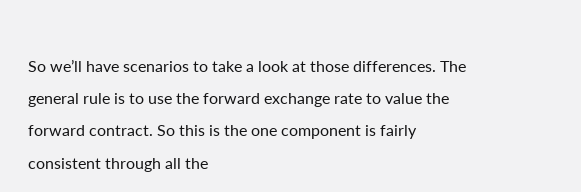So we’ll have scenarios to take a look at those differences. The general rule is to use the forward exchange rate to value the forward contract. So this is the one component is fairly consistent through all the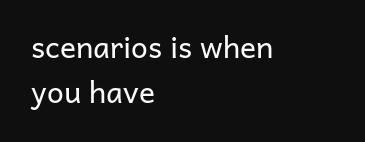scenarios is when you have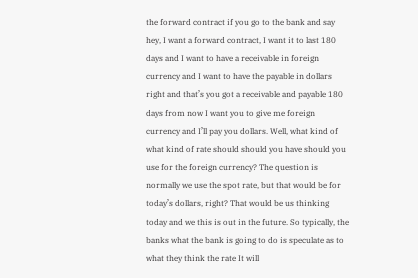the forward contract if you go to the bank and say hey, I want a forward contract, I want it to last 180 days and I want to have a receivable in foreign currency and I want to have the payable in dollars right and that’s you got a receivable and payable 180 days from now I want you to give me foreign currency and I’ll pay you dollars. Well, what kind of what kind of rate should should you have should you use for the foreign currency? The question is normally we use the spot rate, but that would be for today’s dollars, right? That would be us thinking today and we this is out in the future. So typically, the banks what the bank is going to do is speculate as to what they think the rate It will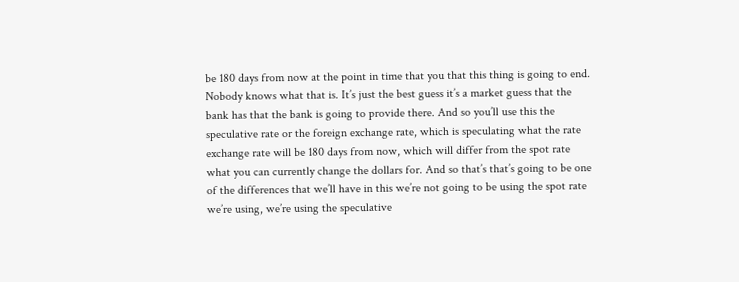be 180 days from now at the point in time that you that this thing is going to end. Nobody knows what that is. It’s just the best guess it’s a market guess that the bank has that the bank is going to provide there. And so you’ll use this the speculative rate or the foreign exchange rate, which is speculating what the rate exchange rate will be 180 days from now, which will differ from the spot rate what you can currently change the dollars for. And so that’s that’s going to be one of the differences that we’ll have in this we’re not going to be using the spot rate we’re using, we’re using the speculative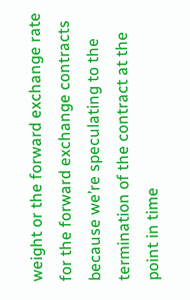weight or the forward exchange rate for the forward exchange contracts because we’re speculating to the termination of the contract at the point in time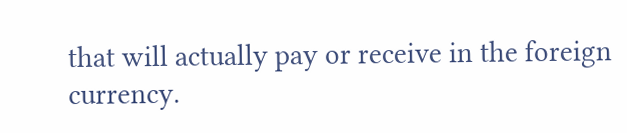that will actually pay or receive in the foreign currency.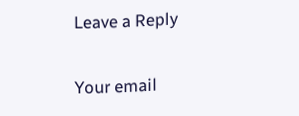Leave a Reply

Your email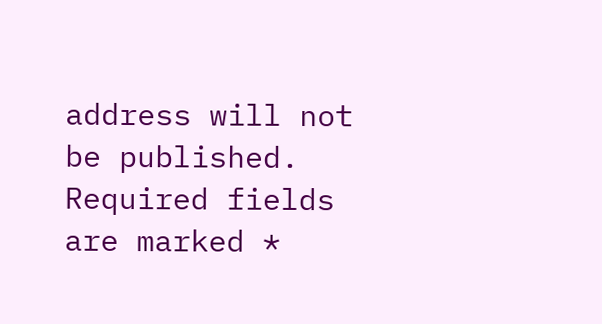address will not be published. Required fields are marked *